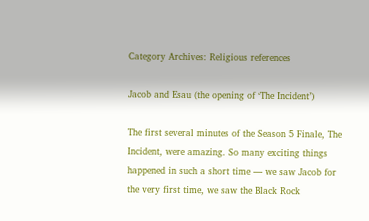Category Archives: Religious references

Jacob and Esau (the opening of ‘The Incident’)

The first several minutes of the Season 5 Finale, The Incident, were amazing. So many exciting things happened in such a short time — we saw Jacob for the very first time, we saw the Black Rock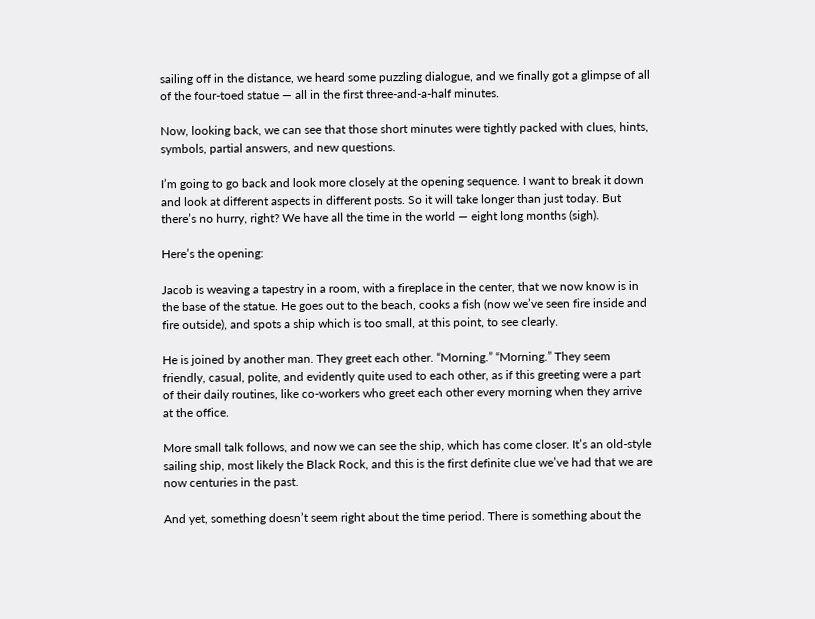sailing off in the distance, we heard some puzzling dialogue, and we finally got a glimpse of all of the four-toed statue — all in the first three-and-a-half minutes.

Now, looking back, we can see that those short minutes were tightly packed with clues, hints, symbols, partial answers, and new questions.

I’m going to go back and look more closely at the opening sequence. I want to break it down and look at different aspects in different posts. So it will take longer than just today. But there’s no hurry, right? We have all the time in the world — eight long months (sigh).

Here’s the opening:

Jacob is weaving a tapestry in a room, with a fireplace in the center, that we now know is in the base of the statue. He goes out to the beach, cooks a fish (now we’ve seen fire inside and fire outside), and spots a ship which is too small, at this point, to see clearly.

He is joined by another man. They greet each other. “Morning.” “Morning.” They seem friendly, casual, polite, and evidently quite used to each other, as if this greeting were a part of their daily routines, like co-workers who greet each other every morning when they arrive at the office.

More small talk follows, and now we can see the ship, which has come closer. It’s an old-style sailing ship, most likely the Black Rock, and this is the first definite clue we’ve had that we are now centuries in the past.

And yet, something doesn’t seem right about the time period. There is something about the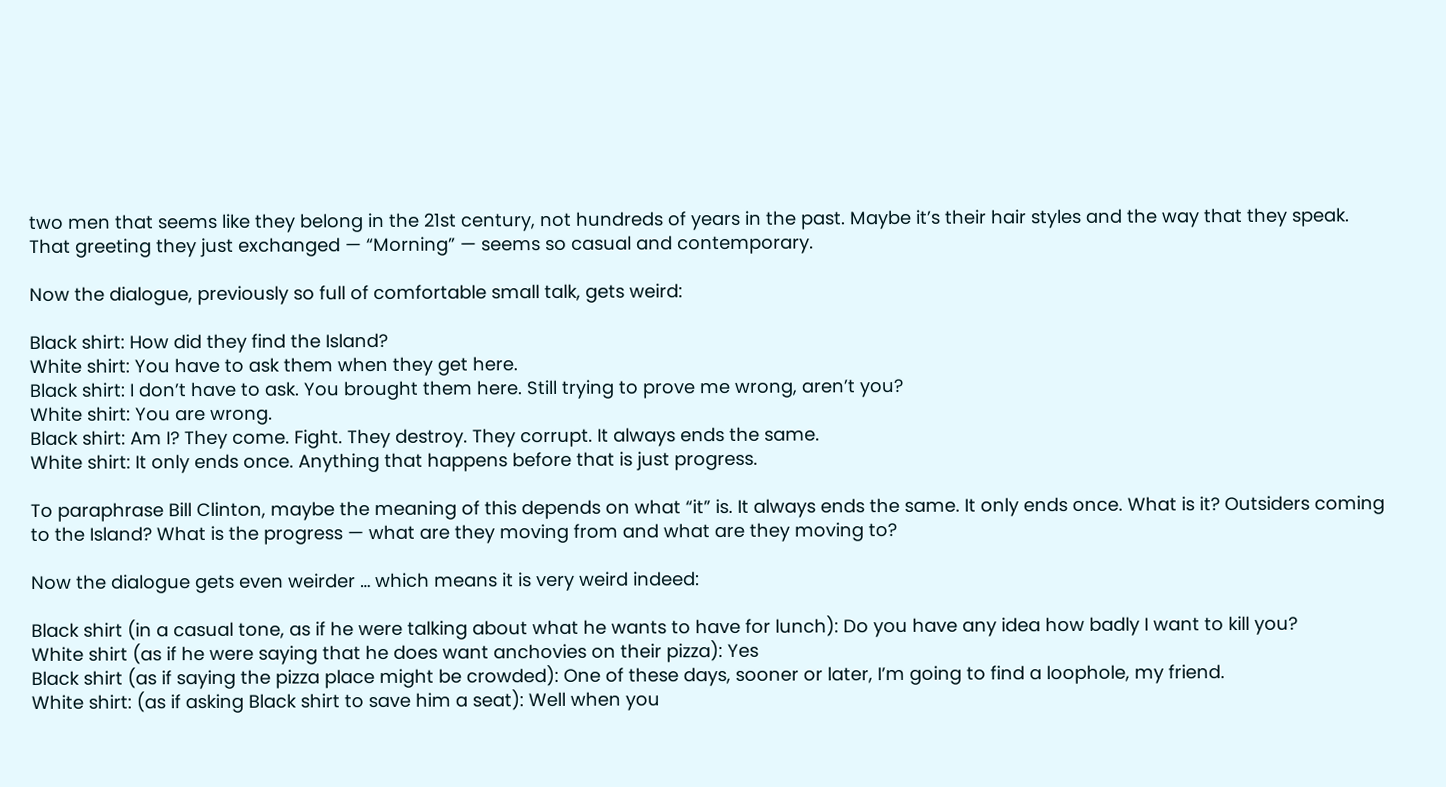two men that seems like they belong in the 21st century, not hundreds of years in the past. Maybe it’s their hair styles and the way that they speak. That greeting they just exchanged — “Morning” — seems so casual and contemporary.

Now the dialogue, previously so full of comfortable small talk, gets weird:

Black shirt: How did they find the Island?
White shirt: You have to ask them when they get here.
Black shirt: I don’t have to ask. You brought them here. Still trying to prove me wrong, aren’t you?
White shirt: You are wrong.
Black shirt: Am I? They come. Fight. They destroy. They corrupt. It always ends the same.
White shirt: It only ends once. Anything that happens before that is just progress.

To paraphrase Bill Clinton, maybe the meaning of this depends on what “it” is. It always ends the same. It only ends once. What is it? Outsiders coming to the Island? What is the progress — what are they moving from and what are they moving to?

Now the dialogue gets even weirder … which means it is very weird indeed:

Black shirt (in a casual tone, as if he were talking about what he wants to have for lunch): Do you have any idea how badly I want to kill you?
White shirt (as if he were saying that he does want anchovies on their pizza): Yes
Black shirt (as if saying the pizza place might be crowded): One of these days, sooner or later, I’m going to find a loophole, my friend.
White shirt: (as if asking Black shirt to save him a seat): Well when you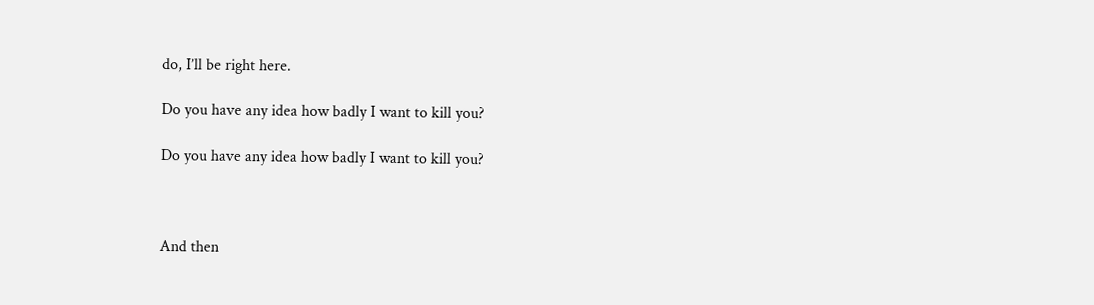do, I’ll be right here.

Do you have any idea how badly I want to kill you?

Do you have any idea how badly I want to kill you?



And then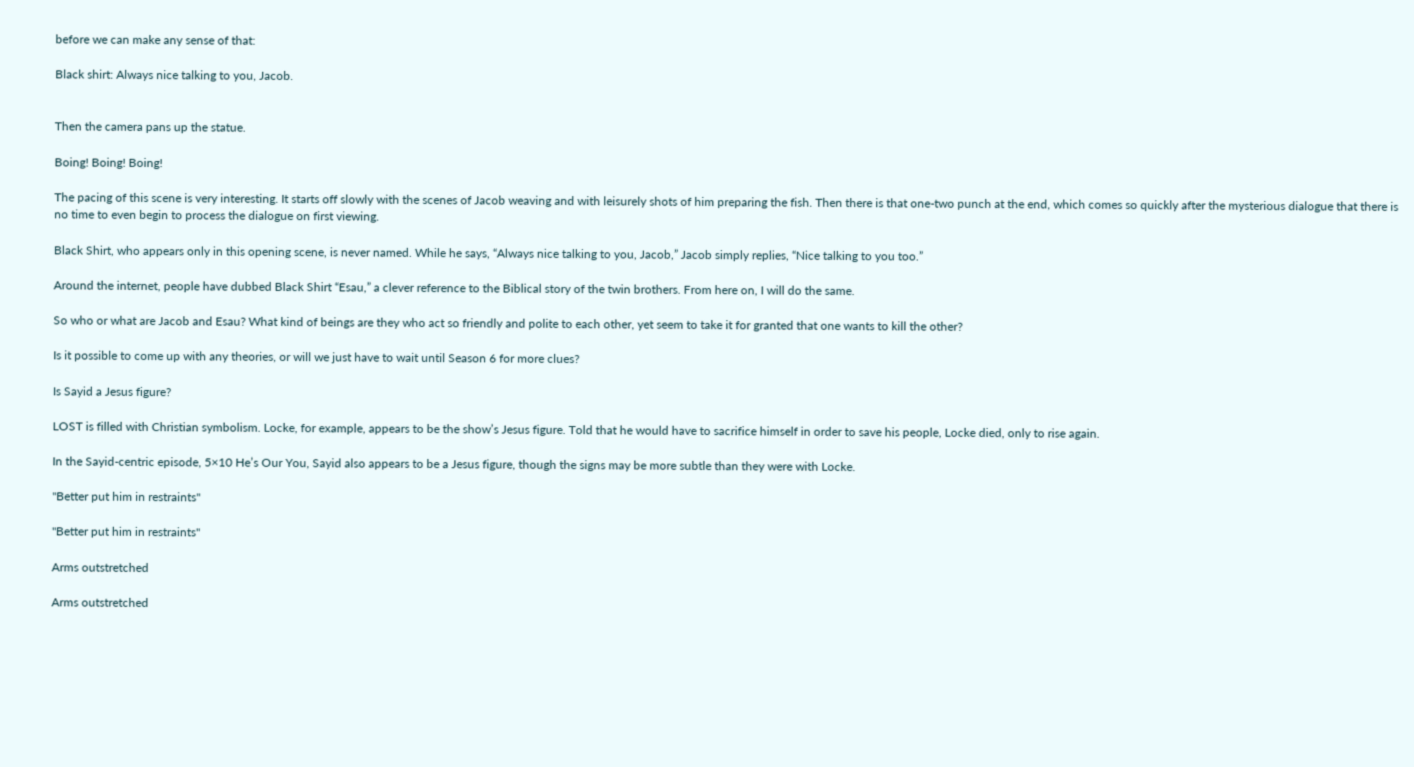before we can make any sense of that:

Black shirt: Always nice talking to you, Jacob.


Then the camera pans up the statue.

Boing! Boing! Boing!

The pacing of this scene is very interesting. It starts off slowly with the scenes of Jacob weaving and with leisurely shots of him preparing the fish. Then there is that one-two punch at the end, which comes so quickly after the mysterious dialogue that there is no time to even begin to process the dialogue on first viewing.

Black Shirt, who appears only in this opening scene, is never named. While he says, “Always nice talking to you, Jacob,” Jacob simply replies, “Nice talking to you too.”

Around the internet, people have dubbed Black Shirt “Esau,” a clever reference to the Biblical story of the twin brothers. From here on, I will do the same.

So who or what are Jacob and Esau? What kind of beings are they who act so friendly and polite to each other, yet seem to take it for granted that one wants to kill the other?

Is it possible to come up with any theories, or will we just have to wait until Season 6 for more clues?

Is Sayid a Jesus figure?

LOST is filled with Christian symbolism. Locke, for example, appears to be the show’s Jesus figure. Told that he would have to sacrifice himself in order to save his people, Locke died, only to rise again.

In the Sayid-centric episode, 5×10 He’s Our You, Sayid also appears to be a Jesus figure, though the signs may be more subtle than they were with Locke.

"Better put him in restraints"

"Better put him in restraints"

Arms outstretched

Arms outstretched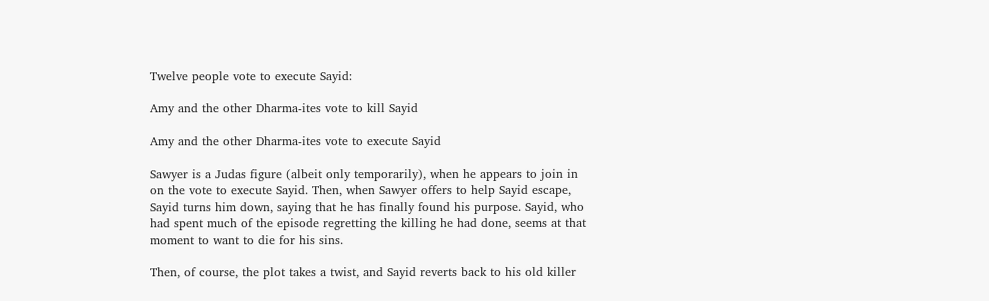Twelve people vote to execute Sayid:

Amy and the other Dharma-ites vote to kill Sayid

Amy and the other Dharma-ites vote to execute Sayid

Sawyer is a Judas figure (albeit only temporarily), when he appears to join in on the vote to execute Sayid. Then, when Sawyer offers to help Sayid escape, Sayid turns him down, saying that he has finally found his purpose. Sayid, who had spent much of the episode regretting the killing he had done, seems at that moment to want to die for his sins.

Then, of course, the plot takes a twist, and Sayid reverts back to his old killer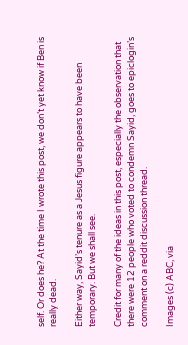self. Or does he? At the time I wrote this post, we don’t yet know if Ben is really dead.

Either way, Sayid’s tenure as a Jesus figure appears to have been temporary. But we shall see.

Credit for many of the ideas in this post, especially the observation that there were 12 people who voted to condemn Sayid, goes to epiclogin’s comment on a reddit discussion thread.

Images (c) ABC, via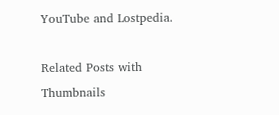YouTube and Lostpedia.

Related Posts with Thumbnails